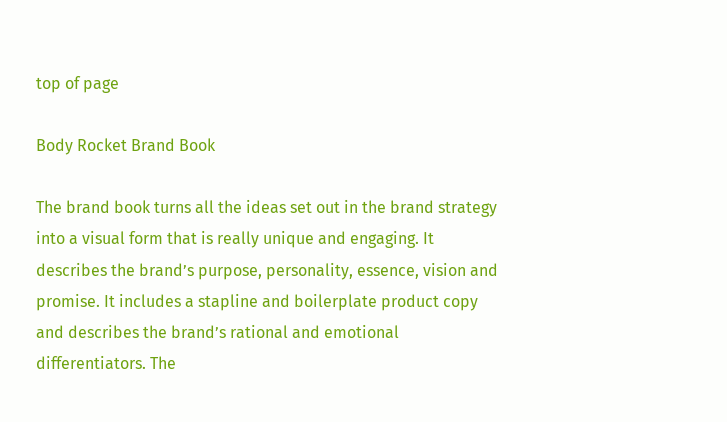top of page

Body Rocket Brand Book

The brand book turns all the ideas set out in the brand strategy into a visual form that is really unique and engaging. It describes the brand’s purpose, personality, essence, vision and promise. It includes a stapline and boilerplate product copy and describes the brand’s rational and emotional differentiators. The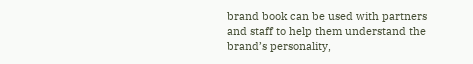brand book can be used with partners and staff to help them understand the brand’s personality,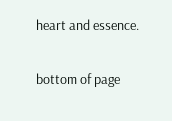heart and essence.

bottom of page